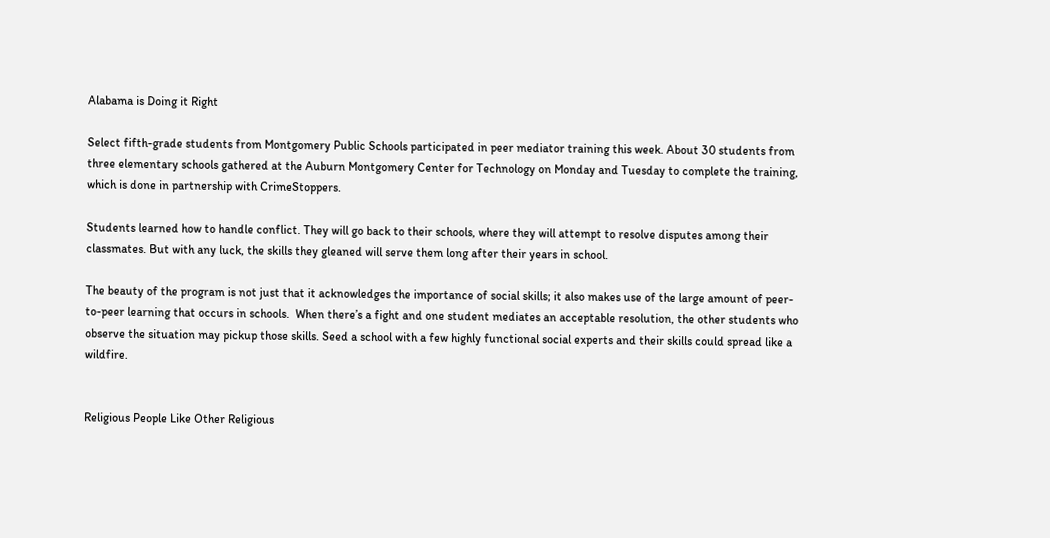Alabama is Doing it Right

Select fifth-grade students from Montgomery Public Schools participated in peer mediator training this week. About 30 students from three elementary schools gathered at the Auburn Montgomery Center for Technology on Monday and Tuesday to complete the training, which is done in partnership with CrimeStoppers.

Students learned how to handle conflict. They will go back to their schools, where they will attempt to resolve disputes among their classmates. But with any luck, the skills they gleaned will serve them long after their years in school.

The beauty of the program is not just that it acknowledges the importance of social skills; it also makes use of the large amount of peer-to-peer learning that occurs in schools.  When there’s a fight and one student mediates an acceptable resolution, the other students who observe the situation may pickup those skills. Seed a school with a few highly functional social experts and their skills could spread like a wildfire.


Religious People Like Other Religious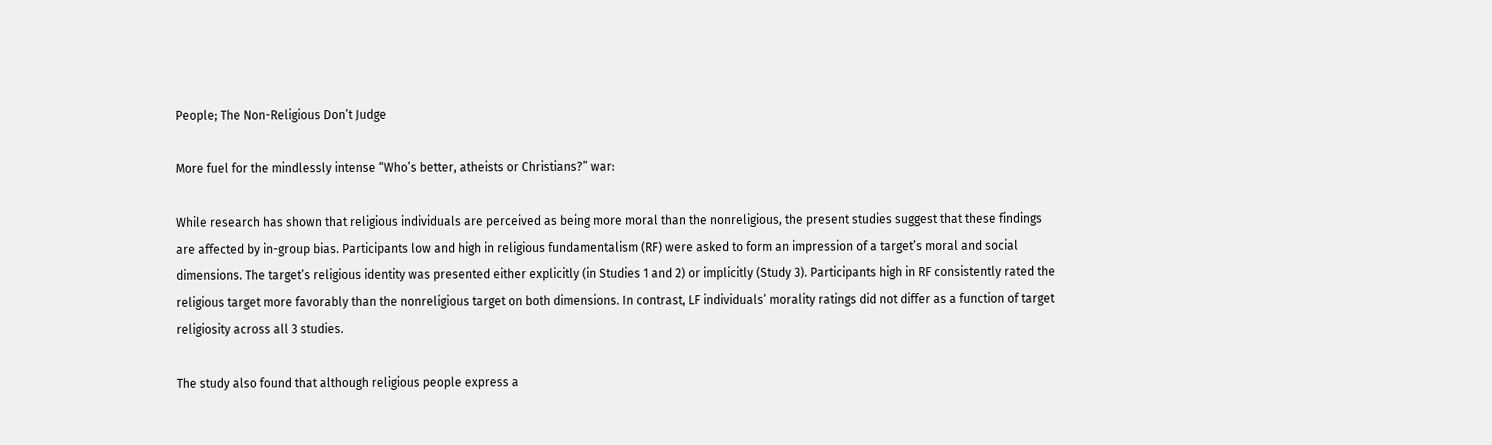People; The Non-Religious Don’t Judge

More fuel for the mindlessly intense “Who’s better, atheists or Christians?” war:

While research has shown that religious individuals are perceived as being more moral than the nonreligious, the present studies suggest that these findings are affected by in-group bias. Participants low and high in religious fundamentalism (RF) were asked to form an impression of a target’s moral and social dimensions. The target’s religious identity was presented either explicitly (in Studies 1 and 2) or implicitly (Study 3). Participants high in RF consistently rated the religious target more favorably than the nonreligious target on both dimensions. In contrast, LF individuals’ morality ratings did not differ as a function of target religiosity across all 3 studies.

The study also found that although religious people express a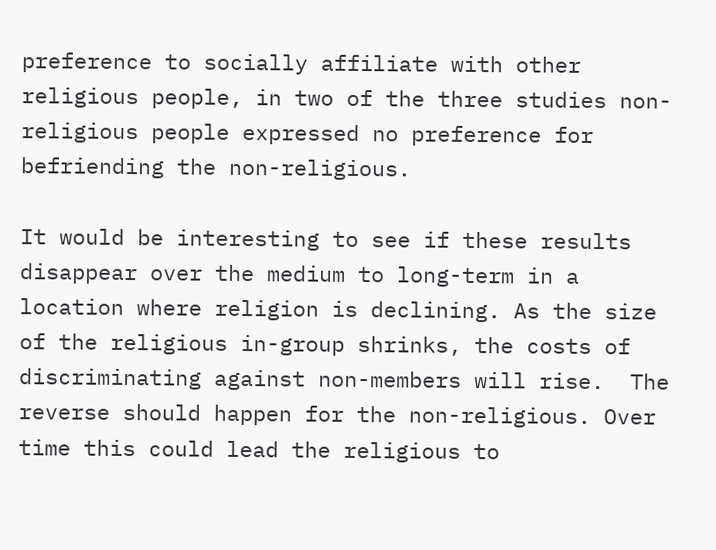preference to socially affiliate with other religious people, in two of the three studies non-religious people expressed no preference for befriending the non-religious.

It would be interesting to see if these results disappear over the medium to long-term in a location where religion is declining. As the size of the religious in-group shrinks, the costs of discriminating against non-members will rise.  The reverse should happen for the non-religious. Over time this could lead the religious to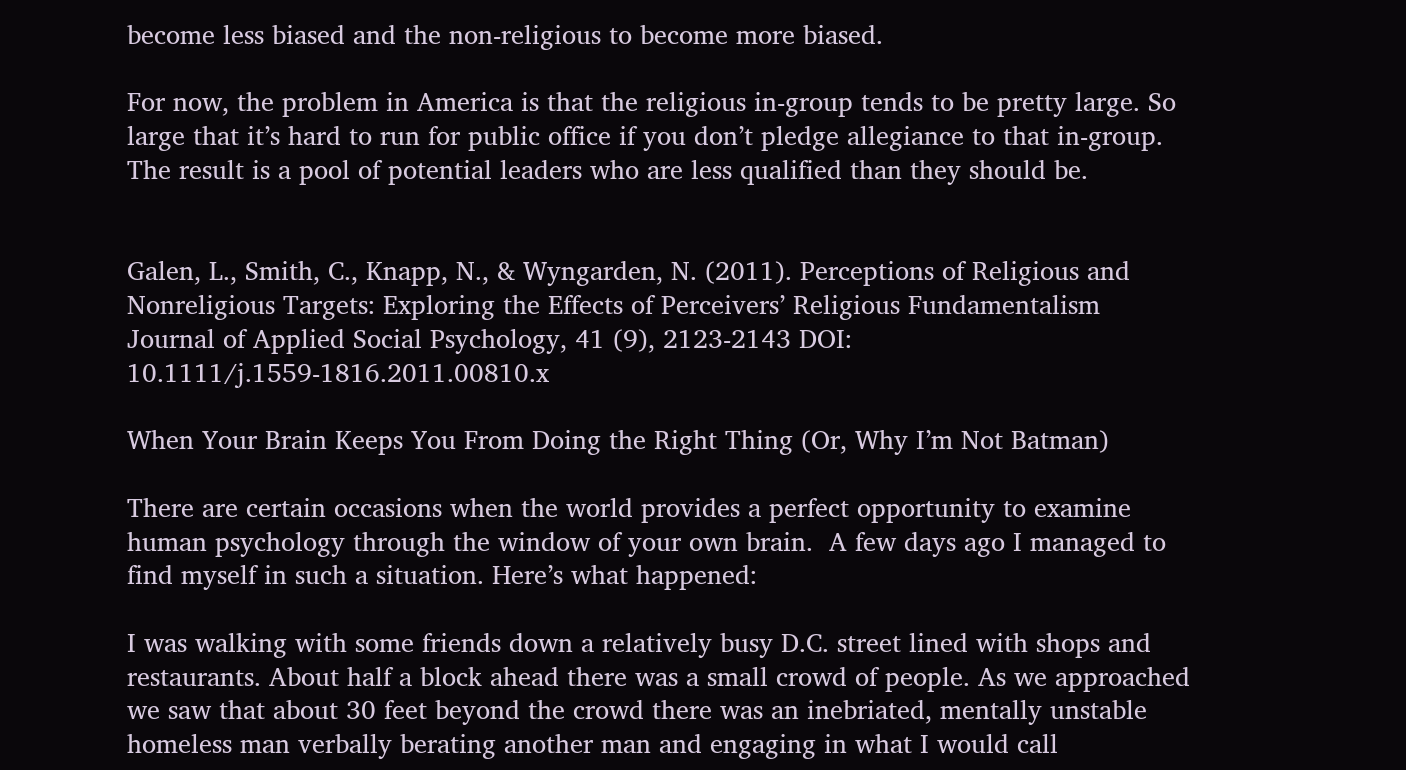become less biased and the non-religious to become more biased.

For now, the problem in America is that the religious in-group tends to be pretty large. So large that it’s hard to run for public office if you don’t pledge allegiance to that in-group. The result is a pool of potential leaders who are less qualified than they should be.


Galen, L., Smith, C., Knapp, N., & Wyngarden, N. (2011). Perceptions of Religious and Nonreligious Targets: Exploring the Effects of Perceivers’ Religious Fundamentalism Journal of Applied Social Psychology, 41 (9), 2123-2143 DOI: 10.1111/j.1559-1816.2011.00810.x

When Your Brain Keeps You From Doing the Right Thing (Or, Why I’m Not Batman)

There are certain occasions when the world provides a perfect opportunity to examine human psychology through the window of your own brain.  A few days ago I managed to find myself in such a situation. Here’s what happened:

I was walking with some friends down a relatively busy D.C. street lined with shops and restaurants. About half a block ahead there was a small crowd of people. As we approached we saw that about 30 feet beyond the crowd there was an inebriated, mentally unstable homeless man verbally berating another man and engaging in what I would call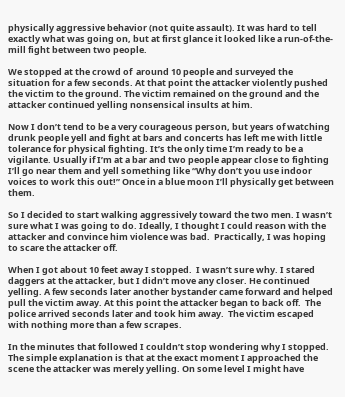physically aggressive behavior (not quite assault). It was hard to tell exactly what was going on, but at first glance it looked like a run-of-the-mill fight between two people.

We stopped at the crowd of  around 10 people and surveyed the situation for a few seconds. At that point the attacker violently pushed the victim to the ground. The victim remained on the ground and the attacker continued yelling nonsensical insults at him.

Now I don’t tend to be a very courageous person, but years of watching drunk people yell and fight at bars and concerts has left me with little tolerance for physical fighting. It’s the only time I’m ready to be a vigilante. Usually if I’m at a bar and two people appear close to fighting I’ll go near them and yell something like “Why don’t you use indoor voices to work this out!” Once in a blue moon I’ll physically get between them.

So I decided to start walking aggressively toward the two men. I wasn’t sure what I was going to do. Ideally, I thought I could reason with the attacker and convince him violence was bad.  Practically, I was hoping to scare the attacker off.

When I got about 10 feet away I stopped.  I wasn’t sure why. I stared daggers at the attacker, but I didn’t move any closer. He continued yelling. A few seconds later another bystander came forward and helped pull the victim away. At this point the attacker began to back off.  The police arrived seconds later and took him away.  The victim escaped with nothing more than a few scrapes.

In the minutes that followed I couldn’t stop wondering why I stopped. The simple explanation is that at the exact moment I approached the scene the attacker was merely yelling. On some level I might have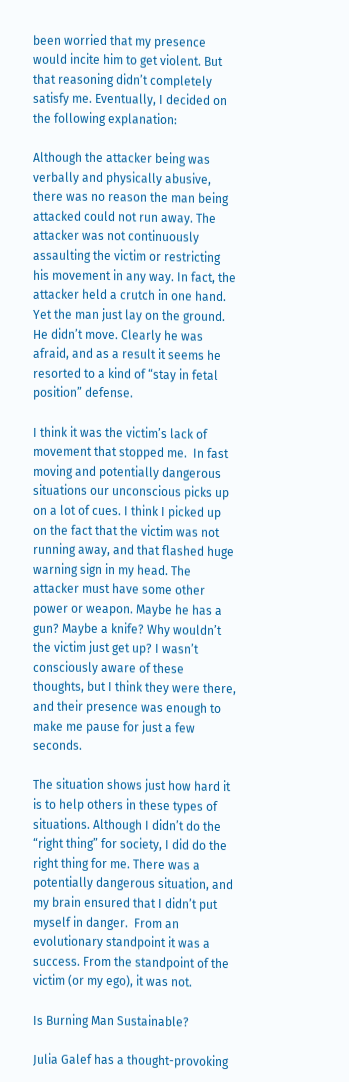been worried that my presence would incite him to get violent. But that reasoning didn’t completely satisfy me. Eventually, I decided on the following explanation:

Although the attacker being was verbally and physically abusive, there was no reason the man being attacked could not run away. The attacker was not continuously assaulting the victim or restricting his movement in any way. In fact, the attacker held a crutch in one hand. Yet the man just lay on the ground. He didn’t move. Clearly he was afraid, and as a result it seems he resorted to a kind of “stay in fetal position” defense.

I think it was the victim’s lack of movement that stopped me.  In fast moving and potentially dangerous situations our unconscious picks up on a lot of cues. I think I picked up on the fact that the victim was not running away, and that flashed huge warning sign in my head. The attacker must have some other power or weapon. Maybe he has a gun? Maybe a knife? Why wouldn’t the victim just get up? I wasn’t consciously aware of these thoughts, but I think they were there, and their presence was enough to make me pause for just a few seconds.

The situation shows just how hard it is to help others in these types of situations. Although I didn’t do the “right thing” for society, I did do the right thing for me. There was a potentially dangerous situation, and my brain ensured that I didn’t put myself in danger.  From an evolutionary standpoint it was a success. From the standpoint of the victim (or my ego), it was not.

Is Burning Man Sustainable?

Julia Galef has a thought-provoking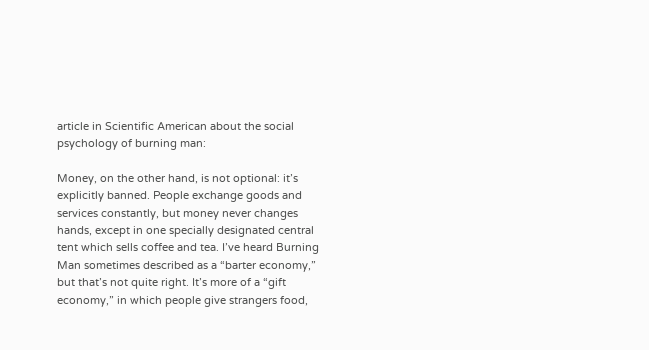article in Scientific American about the social psychology of burning man:

Money, on the other hand, is not optional: it’s explicitly banned. People exchange goods and services constantly, but money never changes hands, except in one specially designated central tent which sells coffee and tea. I’ve heard Burning Man sometimes described as a “barter economy,” but that’s not quite right. It’s more of a “gift economy,” in which people give strangers food,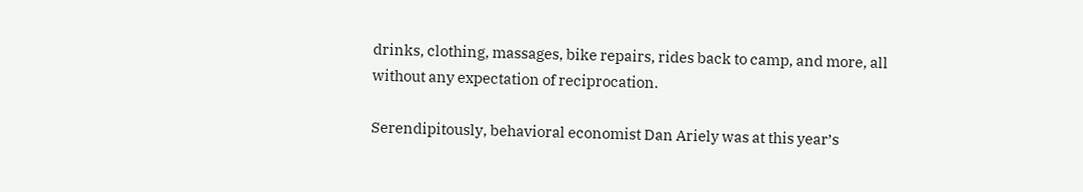drinks, clothing, massages, bike repairs, rides back to camp, and more, all without any expectation of reciprocation.

Serendipitously, behavioral economist Dan Ariely was at this year’s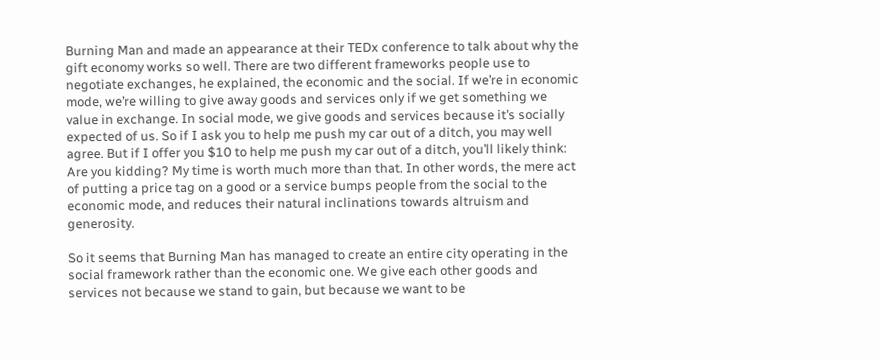Burning Man and made an appearance at their TEDx conference to talk about why the gift economy works so well. There are two different frameworks people use to negotiate exchanges, he explained, the economic and the social. If we’re in economic mode, we’re willing to give away goods and services only if we get something we value in exchange. In social mode, we give goods and services because it’s socially expected of us. So if I ask you to help me push my car out of a ditch, you may well agree. But if I offer you $10 to help me push my car out of a ditch, you’ll likely think: Are you kidding? My time is worth much more than that. In other words, the mere act of putting a price tag on a good or a service bumps people from the social to the economic mode, and reduces their natural inclinations towards altruism and generosity.

So it seems that Burning Man has managed to create an entire city operating in the social framework rather than the economic one. We give each other goods and services not because we stand to gain, but because we want to be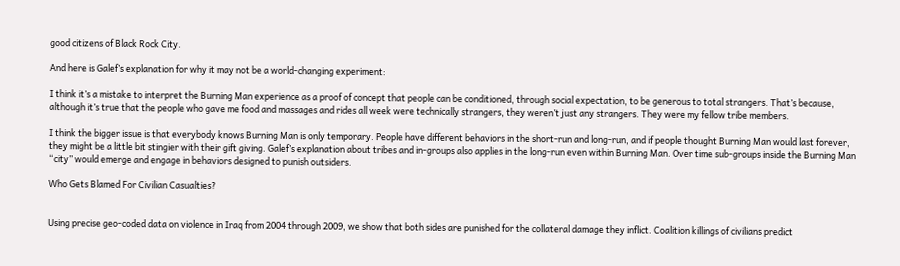good citizens of Black Rock City.

And here is Galef’s explanation for why it may not be a world-changing experiment:

I think it’s a mistake to interpret the Burning Man experience as a proof of concept that people can be conditioned, through social expectation, to be generous to total strangers. That’s because, although it’s true that the people who gave me food and massages and rides all week were technically strangers, they weren’t just any strangers. They were my fellow tribe members.

I think the bigger issue is that everybody knows Burning Man is only temporary. People have different behaviors in the short-run and long-run, and if people thought Burning Man would last forever, they might be a little bit stingier with their gift giving. Galef’s explanation about tribes and in-groups also applies in the long-run even within Burning Man. Over time sub-groups inside the Burning Man “city” would emerge and engage in behaviors designed to punish outsiders.

Who Gets Blamed For Civilian Casualties?


Using precise geo-coded data on violence in Iraq from 2004 through 2009, we show that both sides are punished for the collateral damage they inflict. Coalition killings of civilians predict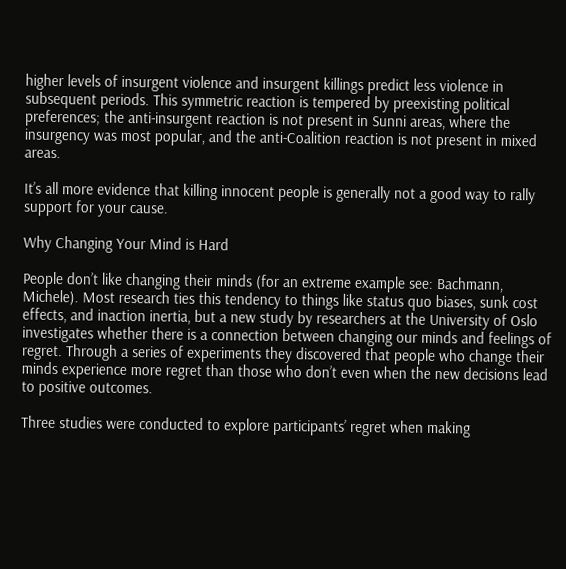higher levels of insurgent violence and insurgent killings predict less violence in subsequent periods. This symmetric reaction is tempered by preexisting political preferences; the anti-insurgent reaction is not present in Sunni areas, where the insurgency was most popular, and the anti-Coalition reaction is not present in mixed areas.

It’s all more evidence that killing innocent people is generally not a good way to rally support for your cause.

Why Changing Your Mind is Hard

People don’t like changing their minds (for an extreme example see: Bachmann, Michele). Most research ties this tendency to things like status quo biases, sunk cost effects, and inaction inertia, but a new study by researchers at the University of Oslo investigates whether there is a connection between changing our minds and feelings of regret. Through a series of experiments they discovered that people who change their minds experience more regret than those who don’t even when the new decisions lead to positive outcomes.

Three studies were conducted to explore participants’ regret when making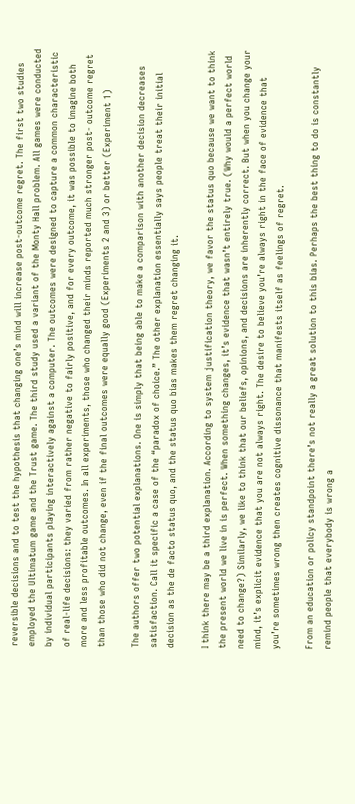reversible decisions and to test the hypothesis that changing one’s mind will increase post-outcome regret. The first two studies employed the Ultimatum game and the Trust game. The third study used a variant of the Monty Hall problem. All games were conducted by individual participants playing interactively against a computer. The outcomes were designed to capture a common characteristic of real-life decisions: they varied from rather negative to fairly positive, and for every outcome, it was possible to imagine both more and less profitable outcomes. In all experiments, those who changed their minds reported much stronger post- outcome regret than those who did not change, even if the final outcomes were equally good (Experiments 2 and 3) or better (Experiment 1)

The authors offer two potential explanations. One is simply that being able to make a comparison with another decision decreases satisfaction. Call it specific a case of the “paradox of choice.” The other explanation essentially says people treat their initial decision as the de facto status quo, and the status quo bias makes them regret changing it.

I think there may be a third explanation. According to system justification theory, we favor the status quo because we want to think the present world we live in is perfect. When something changes, it’s evidence that wasn’t entirely true. (Why would a perfect world need to change?) Similarly, we like to think that our beliefs, opinions, and decisions are inherently correct. But when you change your mind, it’s explicit evidence that you are not always right. The desire to believe you’re always right in the face of evidence that you’re sometimes wrong then creates cognitive dissonance that manifests itself as feelings of regret.

From an education or policy standpoint there’s not really a great solution to this bias. Perhaps the best thing to do is constantly remind people that everybody is wrong a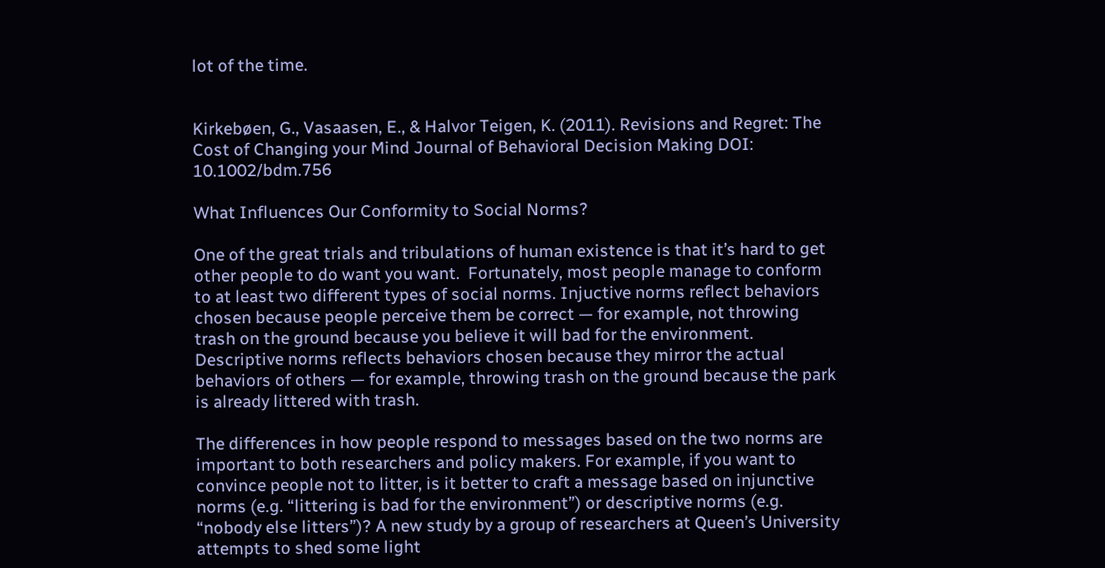lot of the time.


Kirkebøen, G., Vasaasen, E., & Halvor Teigen, K. (2011). Revisions and Regret: The Cost of Changing your Mind Journal of Behavioral Decision Making DOI: 10.1002/bdm.756

What Influences Our Conformity to Social Norms?

One of the great trials and tribulations of human existence is that it’s hard to get other people to do want you want.  Fortunately, most people manage to conform to at least two different types of social norms. Injuctive norms reflect behaviors chosen because people perceive them be correct — for example, not throwing trash on the ground because you believe it will bad for the environment. Descriptive norms reflects behaviors chosen because they mirror the actual behaviors of others — for example, throwing trash on the ground because the park is already littered with trash.

The differences in how people respond to messages based on the two norms are important to both researchers and policy makers. For example, if you want to convince people not to litter, is it better to craft a message based on injunctive norms (e.g. “littering is bad for the environment”) or descriptive norms (e.g. “nobody else litters”)? A new study by a group of researchers at Queen’s University attempts to shed some light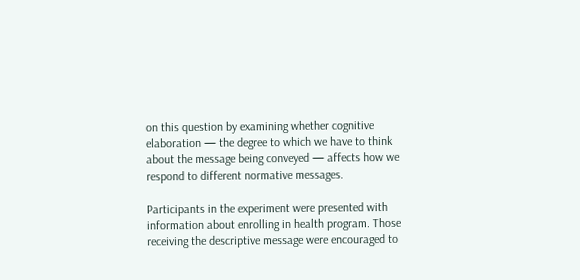on this question by examining whether cognitive elaboration — the degree to which we have to think about the message being conveyed — affects how we respond to different normative messages.

Participants in the experiment were presented with information about enrolling in health program. Those receiving the descriptive message were encouraged to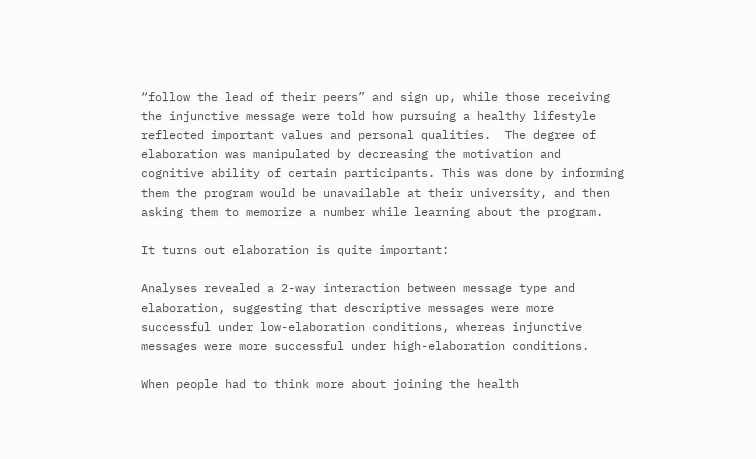“follow the lead of their peers” and sign up, while those receiving the injunctive message were told how pursuing a healthy lifestyle reflected important values and personal qualities.  The degree of elaboration was manipulated by decreasing the motivation and cognitive ability of certain participants. This was done by informing them the program would be unavailable at their university, and then asking them to memorize a number while learning about the program.

It turns out elaboration is quite important:

Analyses revealed a 2-way interaction between message type and elaboration, suggesting that descriptive messages were more successful under low-elaboration conditions, whereas injunctive messages were more successful under high-elaboration conditions.

When people had to think more about joining the health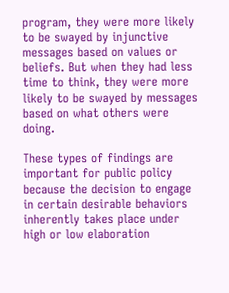program, they were more likely to be swayed by injunctive messages based on values or beliefs. But when they had less time to think, they were more likely to be swayed by messages based on what others were doing.

These types of findings are important for public policy because the decision to engage in certain desirable behaviors inherently takes place under high or low elaboration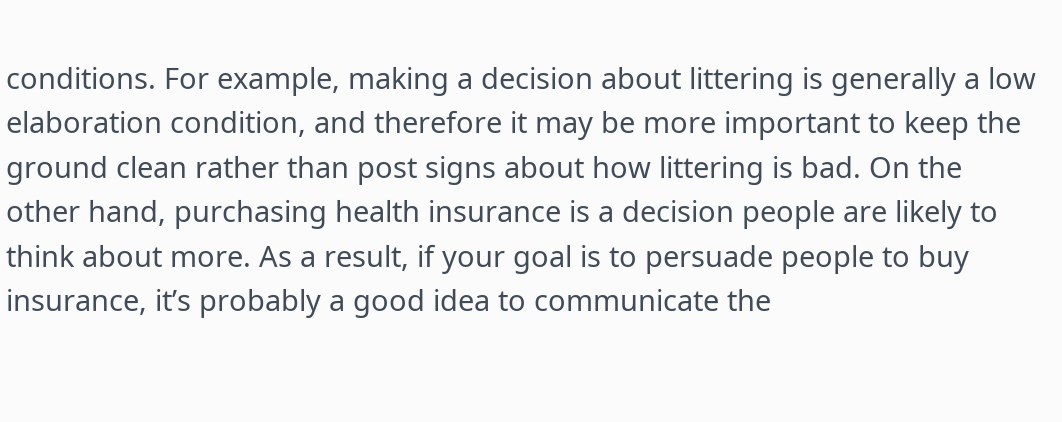conditions. For example, making a decision about littering is generally a low elaboration condition, and therefore it may be more important to keep the ground clean rather than post signs about how littering is bad. On the other hand, purchasing health insurance is a decision people are likely to think about more. As a result, if your goal is to persuade people to buy insurance, it’s probably a good idea to communicate the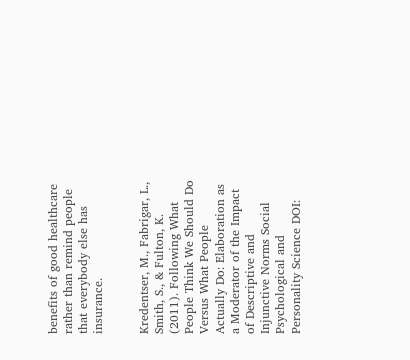benefits of good healthcare rather than remind people that everybody else has insurance.


Kredentser, M., Fabrigar, L., Smith, S., & Fulton, K. (2011). Following What People Think We Should Do Versus What People Actually Do: Elaboration as a Moderator of the Impact of Descriptive and Injunctive Norms Social Psychological and Personality Science DOI: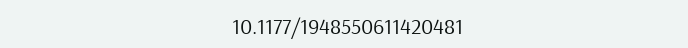10.1177/1948550611420481